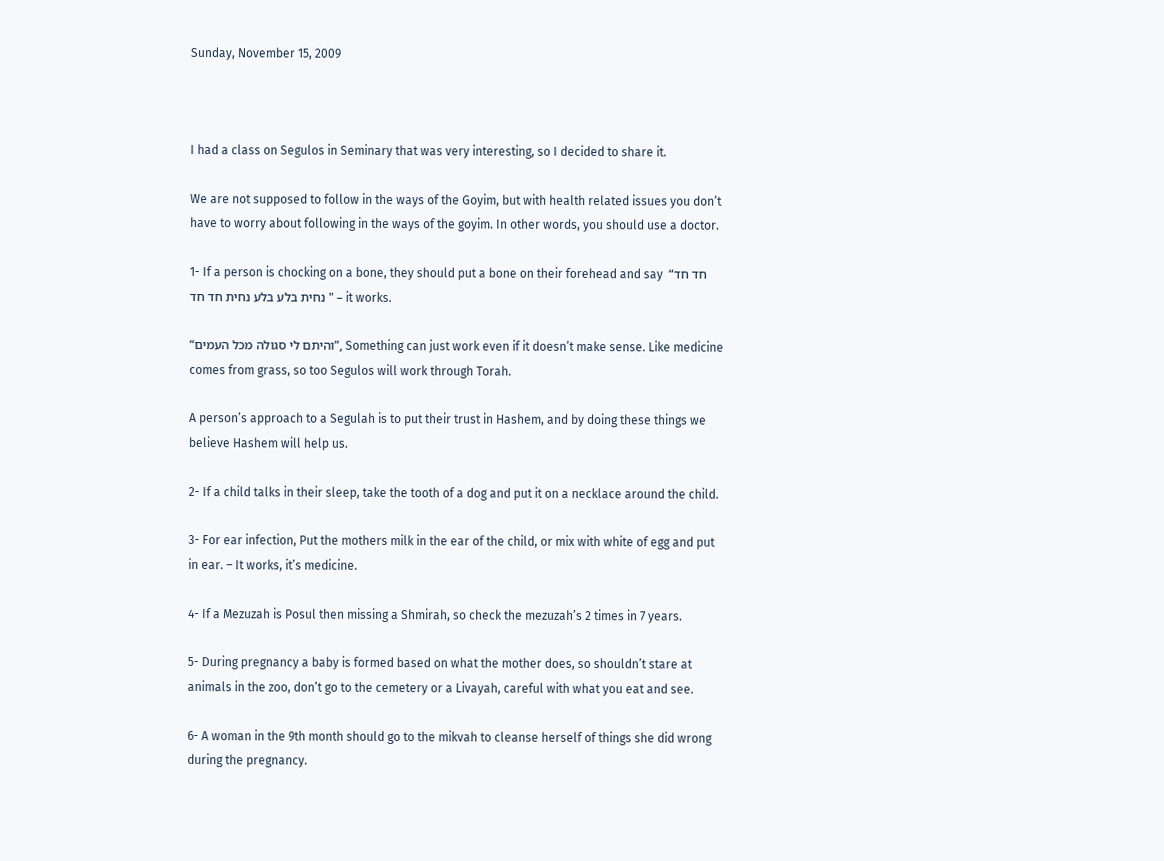Sunday, November 15, 2009



I had a class on Segulos in Seminary that was very interesting, so I decided to share it.

We are not supposed to follow in the ways of the Goyim, but with health related issues you don’t have to worry about following in the ways of the goyim. In other words, you should use a doctor.

1- If a person is chocking on a bone, they should put a bone on their forehead and say  “חד חד נחית בלע בלע נחית חד חד " – it works.

“והיתם לי סגולה מכל העמים”, Something can just work even if it doesn’t make sense. Like medicine comes from grass, so too Segulos will work through Torah.

A person’s approach to a Segulah is to put their trust in Hashem, and by doing these things we believe Hashem will help us.

2- If a child talks in their sleep, take the tooth of a dog and put it on a necklace around the child.

3- For ear infection, Put the mothers milk in the ear of the child, or mix with white of egg and put in ear. – It works, it’s medicine.

4- If a Mezuzah is Posul then missing a Shmirah, so check the mezuzah’s 2 times in 7 years.

5- During pregnancy a baby is formed based on what the mother does, so shouldn’t stare at animals in the zoo, don’t go to the cemetery or a Livayah, careful with what you eat and see.

6- A woman in the 9th month should go to the mikvah to cleanse herself of things she did wrong during the pregnancy.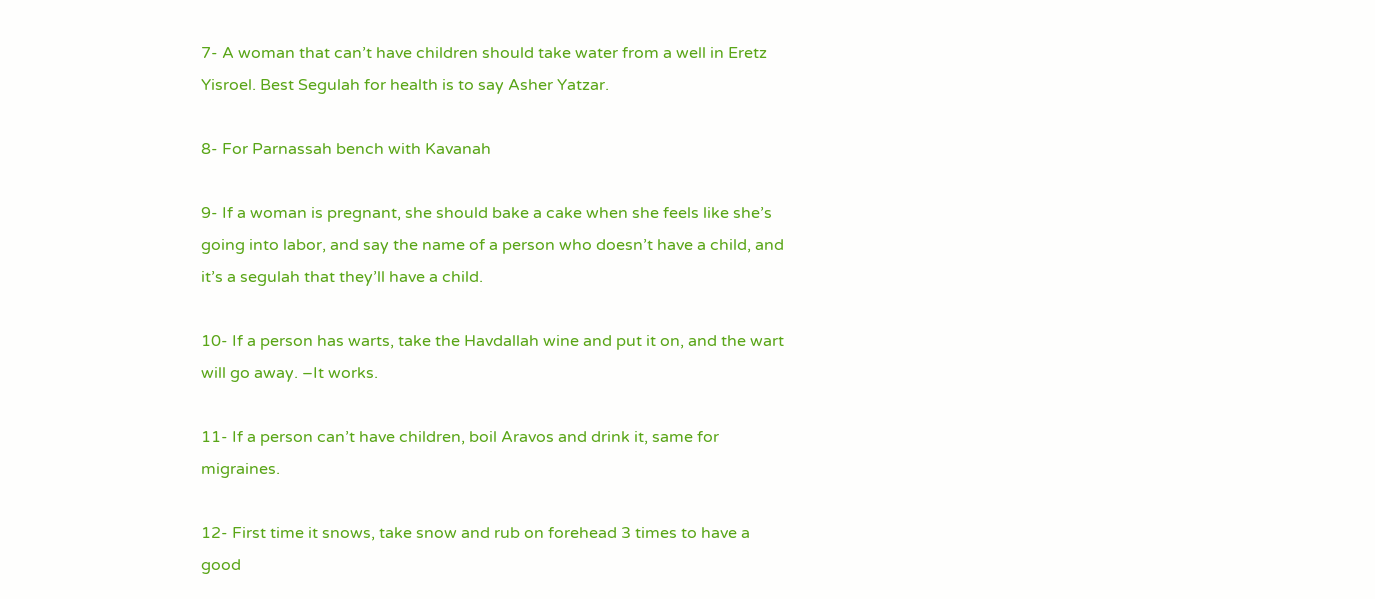7- A woman that can’t have children should take water from a well in Eretz Yisroel. Best Segulah for health is to say Asher Yatzar.

8- For Parnassah bench with Kavanah

9- If a woman is pregnant, she should bake a cake when she feels like she’s going into labor, and say the name of a person who doesn’t have a child, and it’s a segulah that they’ll have a child.

10- If a person has warts, take the Havdallah wine and put it on, and the wart will go away. –It works.

11- If a person can’t have children, boil Aravos and drink it, same for migraines.

12- First time it snows, take snow and rub on forehead 3 times to have a good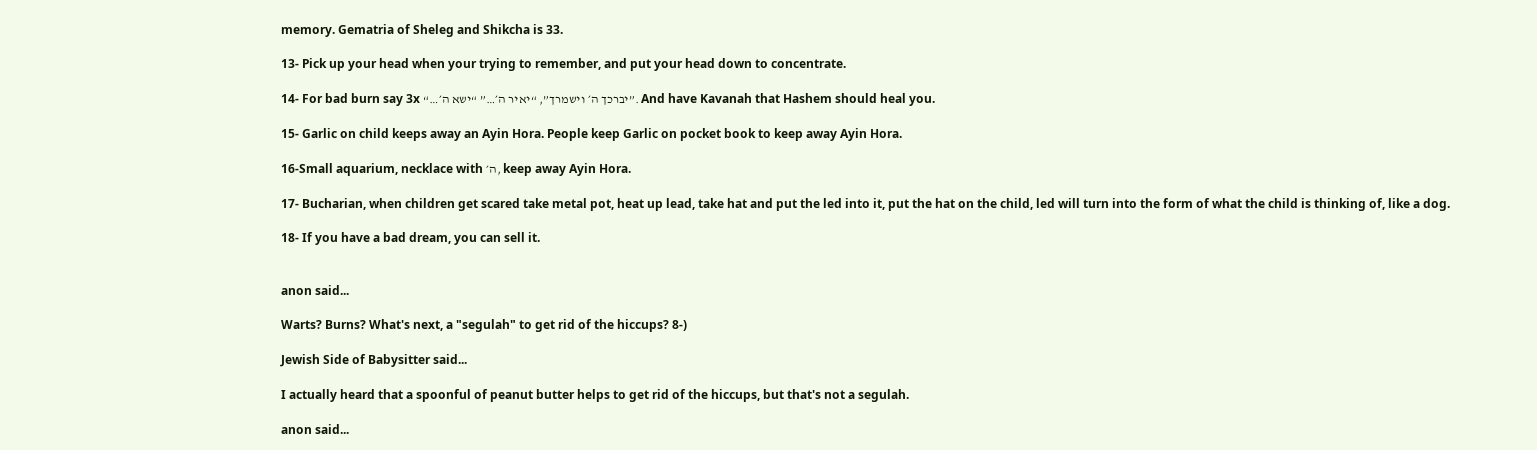memory. Gematria of Sheleg and Shikcha is 33.

13- Pick up your head when your trying to remember, and put your head down to concentrate.

14- For bad burn say 3x “…יברכך ה׳ וישמרך”, “יאיר ה׳…” “ישא ה׳”. And have Kavanah that Hashem should heal you.

15- Garlic on child keeps away an Ayin Hora. People keep Garlic on pocket book to keep away Ayin Hora.

16-Small aquarium, necklace with ה׳, keep away Ayin Hora.

17- Bucharian, when children get scared take metal pot, heat up lead, take hat and put the led into it, put the hat on the child, led will turn into the form of what the child is thinking of, like a dog.

18- If you have a bad dream, you can sell it.


anon said...

Warts? Burns? What's next, a "segulah" to get rid of the hiccups? 8-)

Jewish Side of Babysitter said...

I actually heard that a spoonful of peanut butter helps to get rid of the hiccups, but that's not a segulah.

anon said...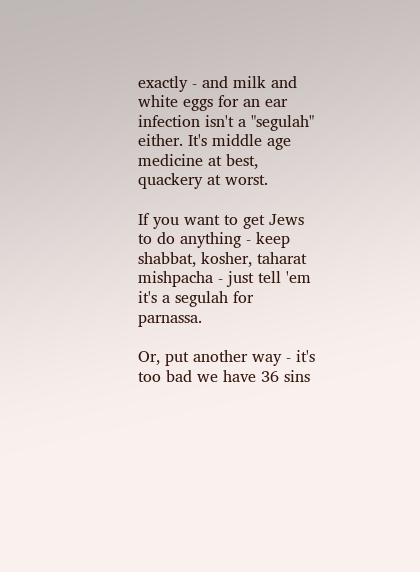exactly - and milk and white eggs for an ear infection isn't a "segulah" either. It's middle age medicine at best, quackery at worst.

If you want to get Jews to do anything - keep shabbat, kosher, taharat mishpacha - just tell 'em it's a segulah for parnassa.

Or, put another way - it's too bad we have 36 sins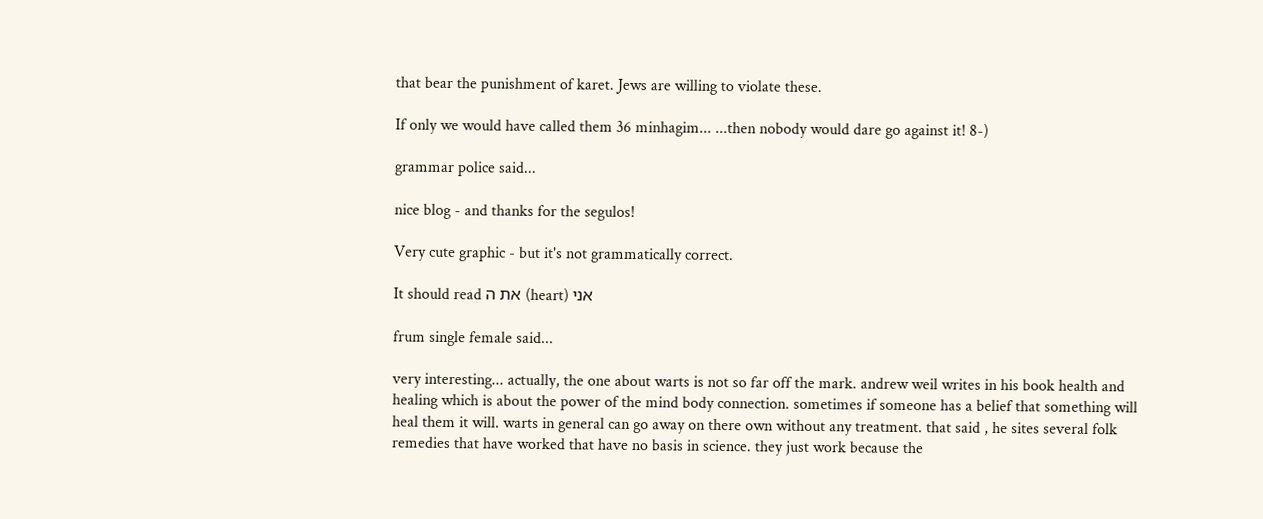that bear the punishment of karet. Jews are willing to violate these.

If only we would have called them 36 minhagim... ...then nobody would dare go against it! 8-)

grammar police said...

nice blog - and thanks for the segulos!

Very cute graphic - but it's not grammatically correct.

It should read את ה (heart) אני

frum single female said...

very interesting... actually, the one about warts is not so far off the mark. andrew weil writes in his book health and healing which is about the power of the mind body connection. sometimes if someone has a belief that something will heal them it will. warts in general can go away on there own without any treatment. that said , he sites several folk remedies that have worked that have no basis in science. they just work because the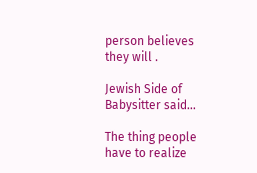person believes they will .

Jewish Side of Babysitter said...

The thing people have to realize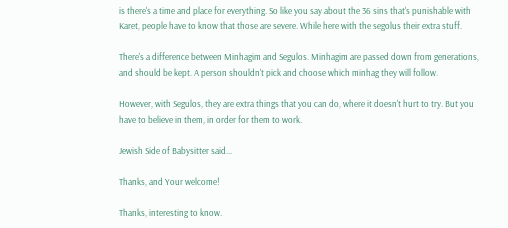is there's a time and place for everything. So like you say about the 36 sins that's punishable with Karet, people have to know that those are severe. While here with the segolus their extra stuff.

There's a difference between Minhagim and Segulos. Minhagim are passed down from generations, and should be kept. A person shouldn't pick and choose which minhag they will follow.

However, with Segulos, they are extra things that you can do, where it doesn't hurt to try. But you have to believe in them, in order for them to work.

Jewish Side of Babysitter said...

Thanks, and Your welcome!

Thanks, interesting to know.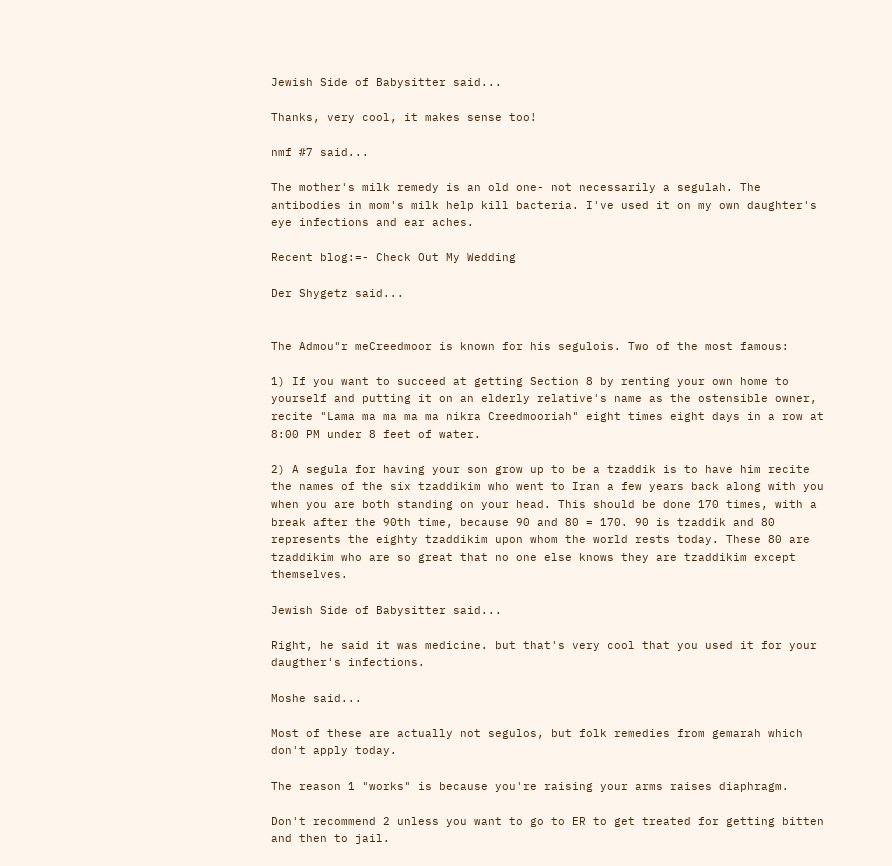Jewish Side of Babysitter said...

Thanks, very cool, it makes sense too!

nmf #7 said...

The mother's milk remedy is an old one- not necessarily a segulah. The antibodies in mom's milk help kill bacteria. I've used it on my own daughter's eye infections and ear aches.

Recent blog:=- Check Out My Wedding

Der Shygetz said...


The Admou"r meCreedmoor is known for his segulois. Two of the most famous:

1) If you want to succeed at getting Section 8 by renting your own home to yourself and putting it on an elderly relative's name as the ostensible owner, recite "Lama ma ma ma ma nikra Creedmooriah" eight times eight days in a row at 8:00 PM under 8 feet of water.

2) A segula for having your son grow up to be a tzaddik is to have him recite the names of the six tzaddikim who went to Iran a few years back along with you when you are both standing on your head. This should be done 170 times, with a break after the 90th time, because 90 and 80 = 170. 90 is tzaddik and 80 represents the eighty tzaddikim upon whom the world rests today. These 80 are tzaddikim who are so great that no one else knows they are tzaddikim except themselves.

Jewish Side of Babysitter said...

Right, he said it was medicine. but that's very cool that you used it for your daugther's infections.

Moshe said...

Most of these are actually not segulos, but folk remedies from gemarah which don't apply today.

The reason 1 "works" is because you're raising your arms raises diaphragm.

Don't recommend 2 unless you want to go to ER to get treated for getting bitten and then to jail.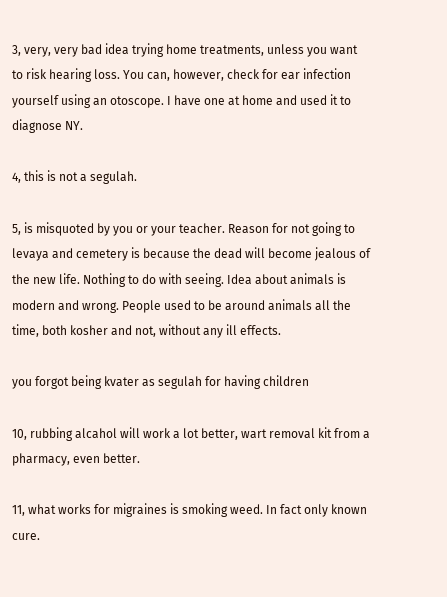3, very, very bad idea trying home treatments, unless you want to risk hearing loss. You can, however, check for ear infection yourself using an otoscope. I have one at home and used it to diagnose NY.

4, this is not a segulah.

5, is misquoted by you or your teacher. Reason for not going to levaya and cemetery is because the dead will become jealous of the new life. Nothing to do with seeing. Idea about animals is modern and wrong. People used to be around animals all the time, both kosher and not, without any ill effects.

you forgot being kvater as segulah for having children

10, rubbing alcahol will work a lot better, wart removal kit from a pharmacy, even better.

11, what works for migraines is smoking weed. In fact only known cure.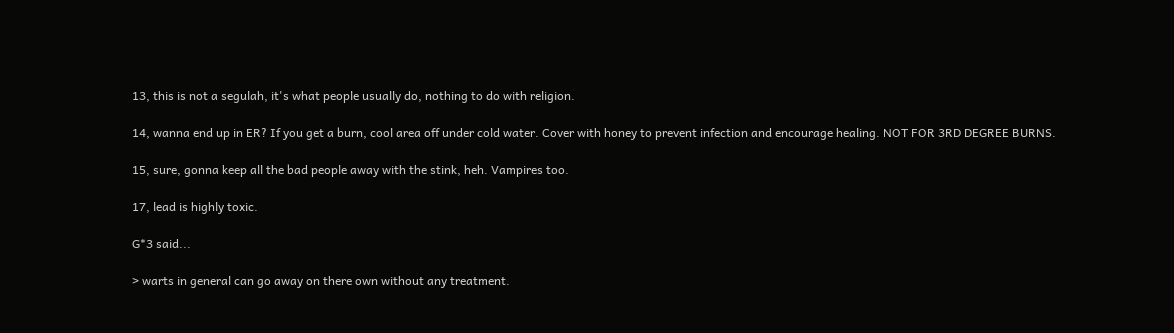13, this is not a segulah, it's what people usually do, nothing to do with religion.

14, wanna end up in ER? If you get a burn, cool area off under cold water. Cover with honey to prevent infection and encourage healing. NOT FOR 3RD DEGREE BURNS.

15, sure, gonna keep all the bad people away with the stink, heh. Vampires too.

17, lead is highly toxic.

G*3 said...

> warts in general can go away on there own without any treatment.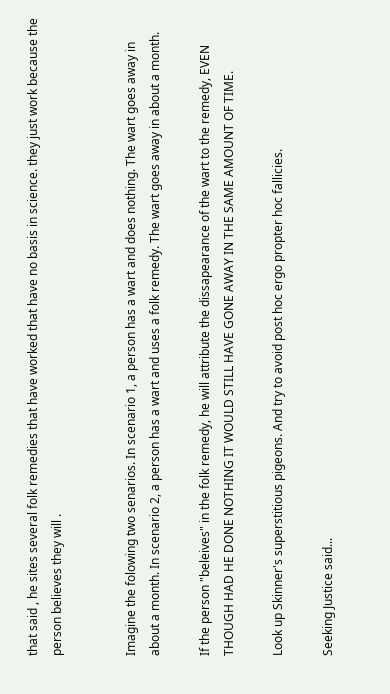that said , he sites several folk remedies that have worked that have no basis in science. they just work because the person believes they will .


Imagine the folowing two senarios. In scenario 1, a person has a wart and does nothing. The wart goes away in about a month. In scenario 2, a person has a wart and uses a folk remedy. The wart goes away in about a month.

If the person "beleives" in the folk remedy, he will attribute the dissapearance of the wart to the remedy, EVEN THOUGH HAD HE DONE NOTHING IT WOULD STILL HAVE GONE AWAY IN THE SAME AMOUNT OF TIME.

Look up Skinner's superstitious pigeons. And try to avoid post hoc ergo propter hoc fallicies.

Seeking Justice said...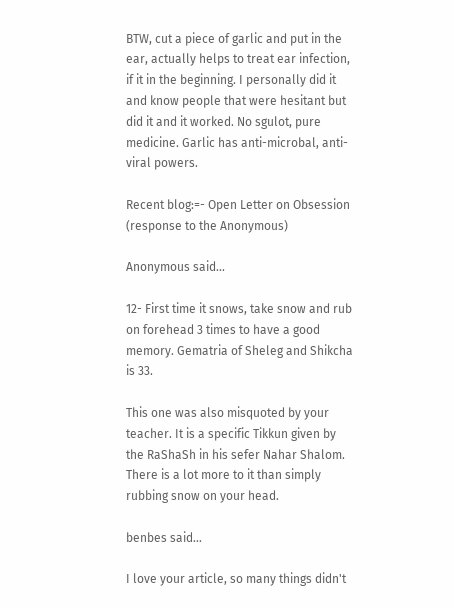BTW, cut a piece of garlic and put in the ear, actually helps to treat ear infection, if it in the beginning. I personally did it and know people that were hesitant but did it and it worked. No sgulot, pure medicine. Garlic has anti-microbal, anti-viral powers.

Recent blog:=- Open Letter on Obsession (response to the Anonymous)

Anonymous said...

12- First time it snows, take snow and rub on forehead 3 times to have a good memory. Gematria of Sheleg and Shikcha is 33.

This one was also misquoted by your teacher. It is a specific Tikkun given by the RaShaSh in his sefer Nahar Shalom. There is a lot more to it than simply rubbing snow on your head.

benbes said...

I love your article, so many things didn't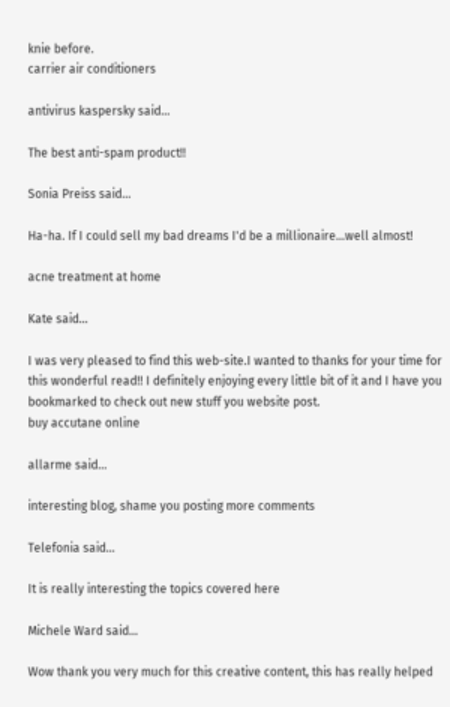knie before.
carrier air conditioners

antivirus kaspersky said...

The best anti-spam product!!

Sonia Preiss said...

Ha-ha. If I could sell my bad dreams I'd be a millionaire...well almost!

acne treatment at home

Kate said...

I was very pleased to find this web-site.I wanted to thanks for your time for this wonderful read!! I definitely enjoying every little bit of it and I have you bookmarked to check out new stuff you website post.
buy accutane online

allarme said...

interesting blog, shame you posting more comments

Telefonia said...

It is really interesting the topics covered here

Michele Ward said...

Wow thank you very much for this creative content, this has really helped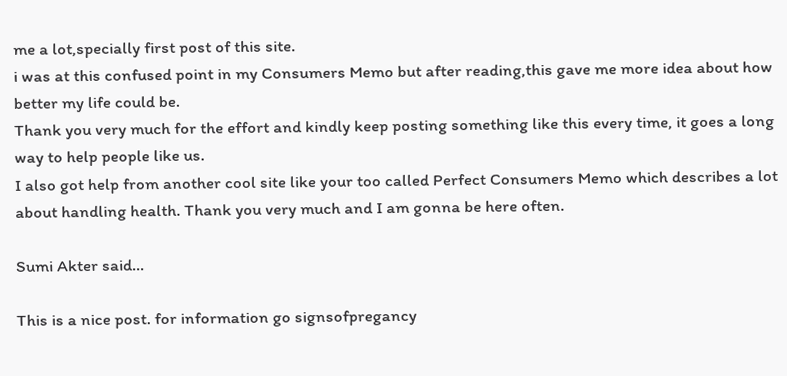me a lot,specially first post of this site.
i was at this confused point in my Consumers Memo but after reading,this gave me more idea about how better my life could be.
Thank you very much for the effort and kindly keep posting something like this every time, it goes a long way to help people like us.
I also got help from another cool site like your too called Perfect Consumers Memo which describes a lot about handling health. Thank you very much and I am gonna be here often.

Sumi Akter said...

This is a nice post. for information go signsofpregancy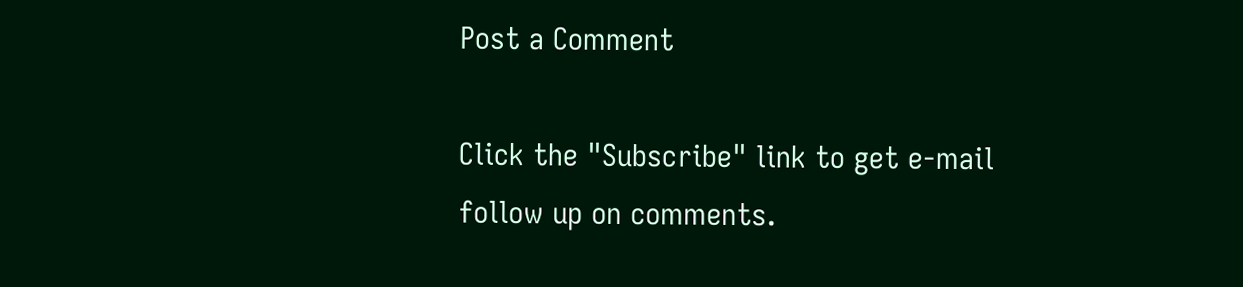Post a Comment

Click the "Subscribe" link to get e-mail follow up on comments.